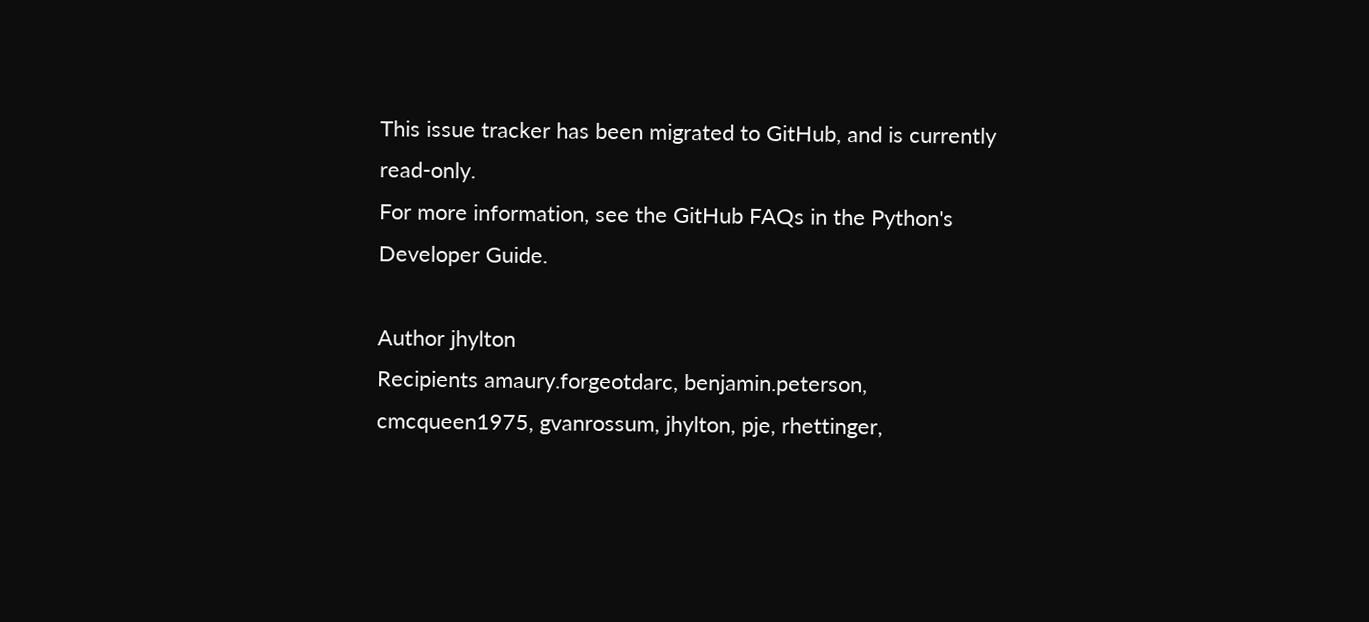This issue tracker has been migrated to GitHub, and is currently read-only.
For more information, see the GitHub FAQs in the Python's Developer Guide.

Author jhylton
Recipients amaury.forgeotdarc, benjamin.peterson, cmcqueen1975, gvanrossum, jhylton, pje, rhettinger,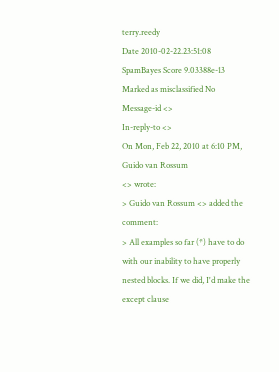terry.reedy
Date 2010-02-22.23:51:08
SpamBayes Score 9.03388e-13
Marked as misclassified No
Message-id <>
In-reply-to <>
On Mon, Feb 22, 2010 at 6:10 PM, Guido van Rossum
<> wrote:
> Guido van Rossum <> added the comment:
> All examples so far (*) have to do with our inability to have properly nested blocks. If we did, I'd make the except clause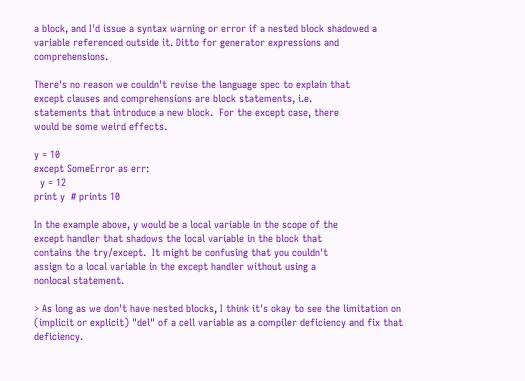a block, and I'd issue a syntax warning or error if a nested block shadowed a variable referenced outside it. Ditto for generator expressions and comprehensions.

There's no reason we couldn't revise the language spec to explain that
except clauses and comprehensions are block statements, i.e.
statements that introduce a new block.  For the except case, there
would be some weird effects.

y = 10
except SomeError as err:
  y = 12
print y  # prints 10

In the example above, y would be a local variable in the scope of the
except handler that shadows the local variable in the block that
contains the try/except.  It might be confusing that you couldn't
assign to a local variable in the except handler without using a
nonlocal statement.

> As long as we don't have nested blocks, I think it's okay to see the limitation on (implicit or explicit) "del" of a cell variable as a compiler deficiency and fix that deficiency.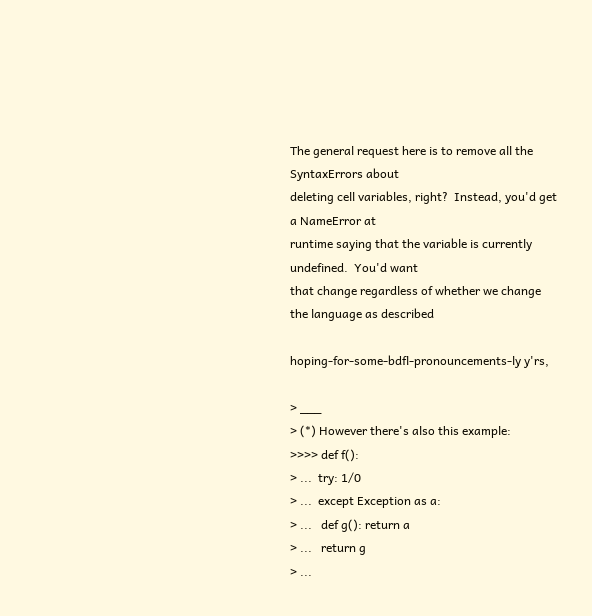The general request here is to remove all the SyntaxErrors about
deleting cell variables, right?  Instead, you'd get a NameError at
runtime saying that the variable is currently undefined.  You'd want
that change regardless of whether we change the language as described

hoping-for-some-bdfl-pronouncements-ly y'rs,

> ___
> (*) However there's also this example:
>>>> def f():
> ...  try: 1/0
> ...  except Exception as a:
> ...   def g(): return a
> ...   return g
> ...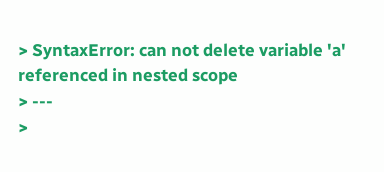> SyntaxError: can not delete variable 'a' referenced in nested scope
> ---
>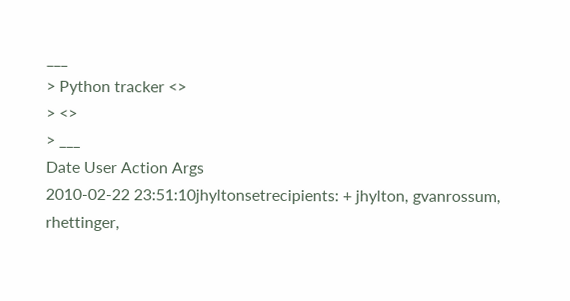___
> Python tracker <>
> <>
> ___
Date User Action Args
2010-02-22 23:51:10jhyltonsetrecipients: + jhylton, gvanrossum, rhettinger,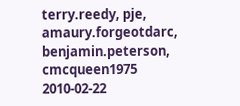terry.reedy, pje, amaury.forgeotdarc, benjamin.peterson, cmcqueen1975
2010-02-22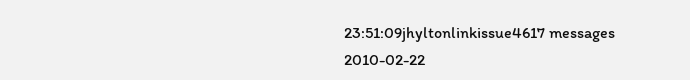23:51:09jhyltonlinkissue4617 messages
2010-02-22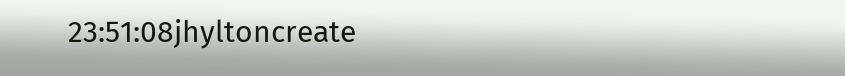23:51:08jhyltoncreate